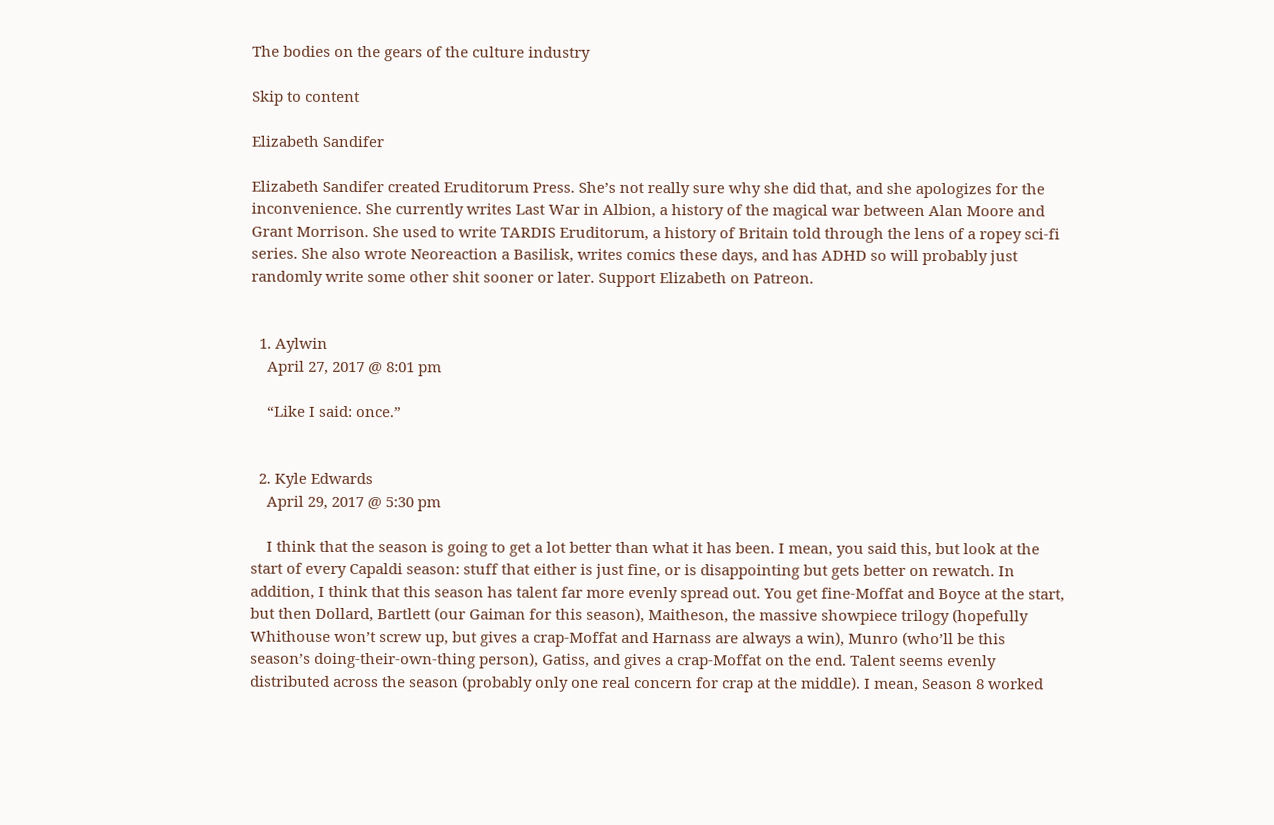The bodies on the gears of the culture industry

Skip to content

Elizabeth Sandifer

Elizabeth Sandifer created Eruditorum Press. She’s not really sure why she did that, and she apologizes for the inconvenience. She currently writes Last War in Albion, a history of the magical war between Alan Moore and Grant Morrison. She used to write TARDIS Eruditorum, a history of Britain told through the lens of a ropey sci-fi series. She also wrote Neoreaction a Basilisk, writes comics these days, and has ADHD so will probably just randomly write some other shit sooner or later. Support Elizabeth on Patreon.


  1. Aylwin
    April 27, 2017 @ 8:01 pm

    “Like I said: once.”


  2. Kyle Edwards
    April 29, 2017 @ 5:30 pm

    I think that the season is going to get a lot better than what it has been. I mean, you said this, but look at the start of every Capaldi season: stuff that either is just fine, or is disappointing but gets better on rewatch. In addition, I think that this season has talent far more evenly spread out. You get fine-Moffat and Boyce at the start, but then Dollard, Bartlett (our Gaiman for this season), Maitheson, the massive showpiece trilogy (hopefully Whithouse won’t screw up, but gives a crap-Moffat and Harnass are always a win), Munro (who’ll be this season’s doing-their-own-thing person), Gatiss, and gives a crap-Moffat on the end. Talent seems evenly distributed across the season (probably only one real concern for crap at the middle). I mean, Season 8 worked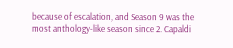because of escalation, and Season 9 was the most anthology-like season since 2. Capaldi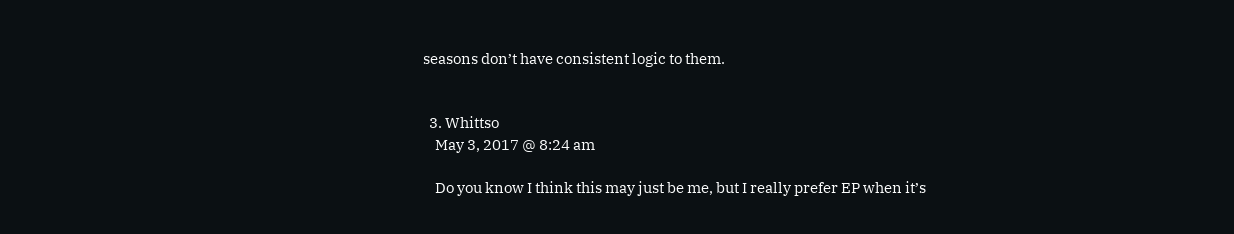seasons don’t have consistent logic to them.


  3. Whittso
    May 3, 2017 @ 8:24 am

    Do you know I think this may just be me, but I really prefer EP when it’s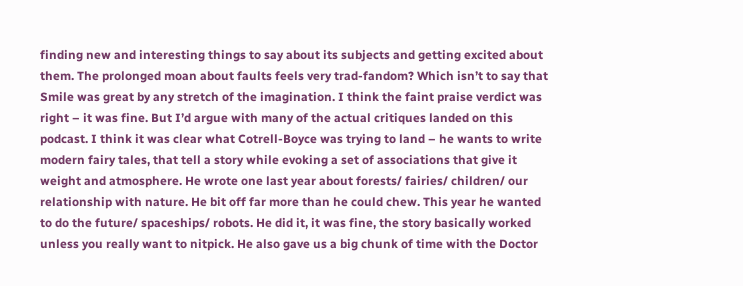finding new and interesting things to say about its subjects and getting excited about them. The prolonged moan about faults feels very trad-fandom? Which isn’t to say that Smile was great by any stretch of the imagination. I think the faint praise verdict was right – it was fine. But I’d argue with many of the actual critiques landed on this podcast. I think it was clear what Cotrell-Boyce was trying to land – he wants to write modern fairy tales, that tell a story while evoking a set of associations that give it weight and atmosphere. He wrote one last year about forests/ fairies/ children/ our relationship with nature. He bit off far more than he could chew. This year he wanted to do the future/ spaceships/ robots. He did it, it was fine, the story basically worked unless you really want to nitpick. He also gave us a big chunk of time with the Doctor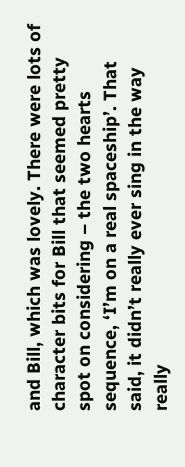and Bill, which was lovely. There were lots of character bits for Bill that seemed pretty spot on considering – the two hearts sequence, ‘I’m on a real spaceship’. That said, it didn’t really ever sing in the way really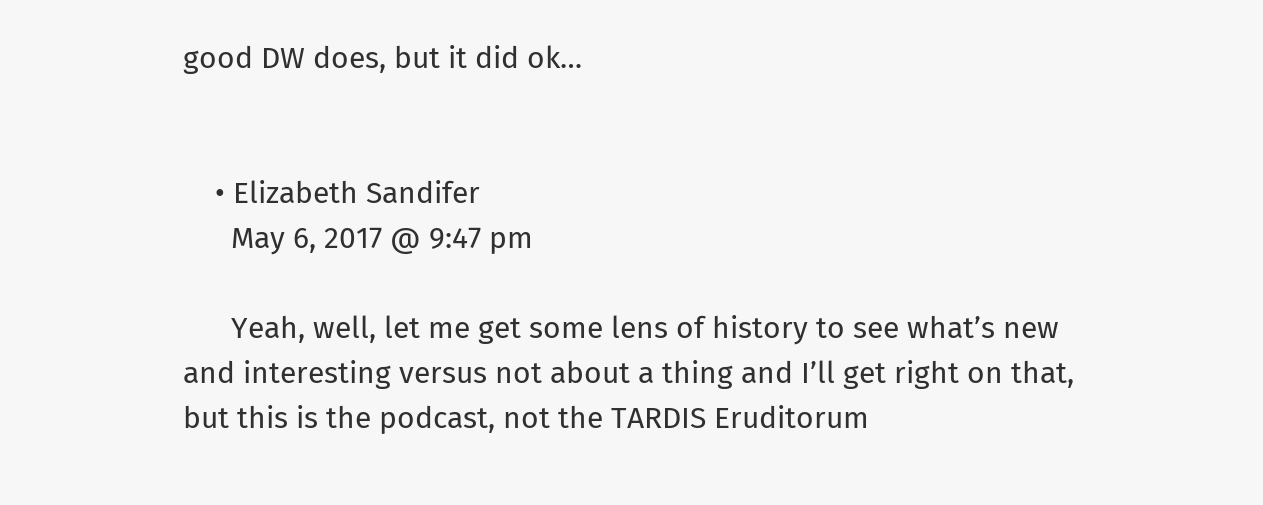good DW does, but it did ok…


    • Elizabeth Sandifer
      May 6, 2017 @ 9:47 pm

      Yeah, well, let me get some lens of history to see what’s new and interesting versus not about a thing and I’ll get right on that, but this is the podcast, not the TARDIS Eruditorum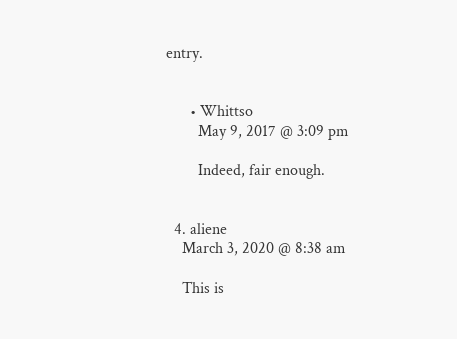entry.


      • Whittso
        May 9, 2017 @ 3:09 pm

        Indeed, fair enough.


  4. aliene
    March 3, 2020 @ 8:38 am

    This is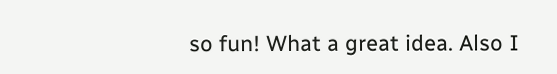so fun! What a great idea. Also I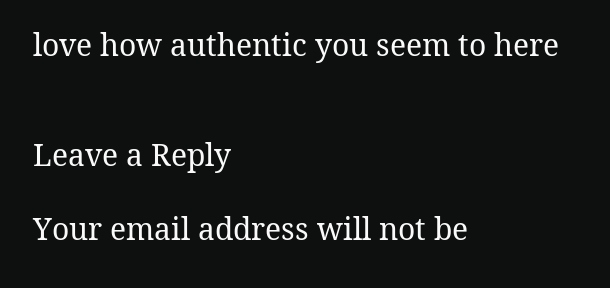love how authentic you seem to here


Leave a Reply

Your email address will not be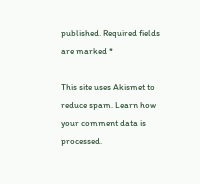published. Required fields are marked *

This site uses Akismet to reduce spam. Learn how your comment data is processed.